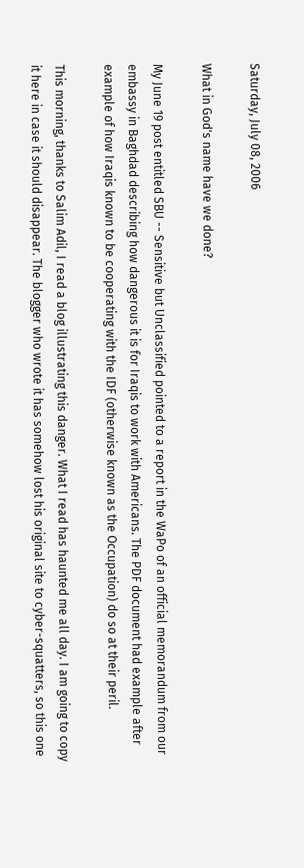Saturday, July 08, 2006

What in God's name have we done?

My June 19 post entitled SBU -- Sensitive but Unclassified pointed to a report in the WaPo of an official memorandum from our embassy in Baghdad describing how dangerous it is for Iraqis to work with Americans. The PDF document had example after example of how Iraqis known to be cooperating with the IDF (otherwise known as the Occupation) do so at their peril.

This morning, thanks to Salim Adil, I read a blog illustrating this danger. What I read has haunted me all day. I am going to copy it here in case it should disappear. The blogger who wrote it has somehow lost his original site to cyber-squatters, so this one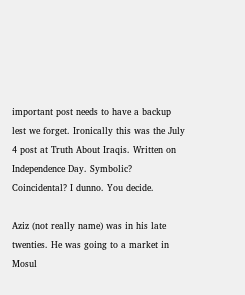important post needs to have a backup lest we forget. Ironically this was the July 4 post at Truth About Iraqis. Written on Independence Day. Symbolic? Coincidental? I dunno. You decide.

Aziz (not really name) was in his late twenties. He was going to a market in Mosul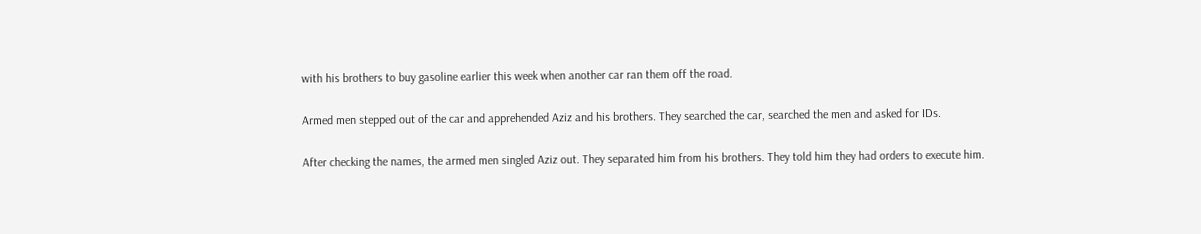with his brothers to buy gasoline earlier this week when another car ran them off the road.

Armed men stepped out of the car and apprehended Aziz and his brothers. They searched the car, searched the men and asked for IDs.

After checking the names, the armed men singled Aziz out. They separated him from his brothers. They told him they had orders to execute him.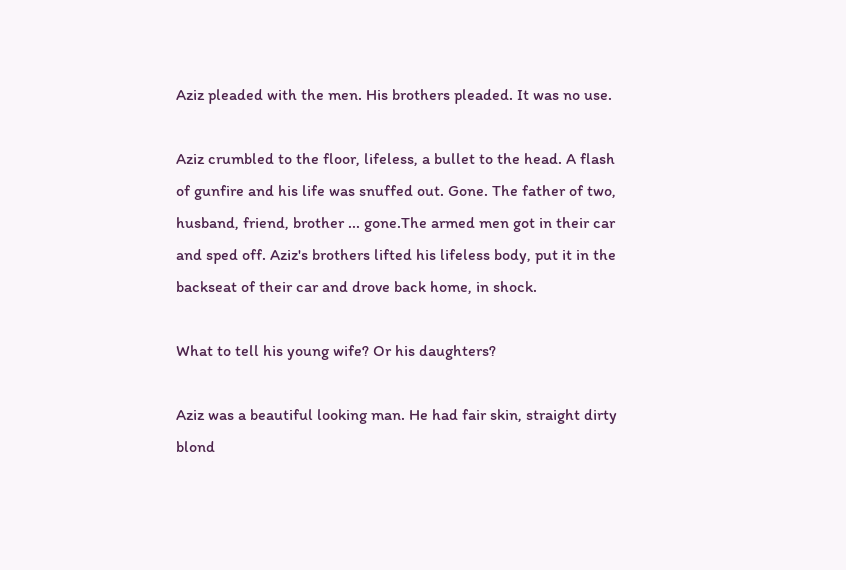Aziz pleaded with the men. His brothers pleaded. It was no use.

Aziz crumbled to the floor, lifeless, a bullet to the head. A flash of gunfire and his life was snuffed out. Gone. The father of two, husband, friend, brother ... gone.The armed men got in their car and sped off. Aziz's brothers lifted his lifeless body, put it in the backseat of their car and drove back home, in shock.

What to tell his young wife? Or his daughters?

Aziz was a beautiful looking man. He had fair skin, straight dirty blond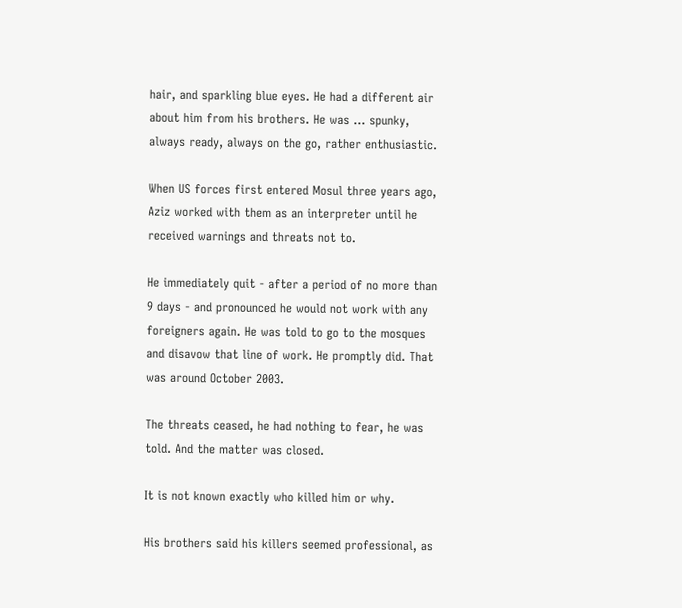hair, and sparkling blue eyes. He had a different air about him from his brothers. He was ... spunky, always ready, always on the go, rather enthusiastic.

When US forces first entered Mosul three years ago, Aziz worked with them as an interpreter until he received warnings and threats not to.

He immediately quit - after a period of no more than 9 days - and pronounced he would not work with any foreigners again. He was told to go to the mosques and disavow that line of work. He promptly did. That was around October 2003.

The threats ceased, he had nothing to fear, he was told. And the matter was closed.

It is not known exactly who killed him or why.

His brothers said his killers seemed professional, as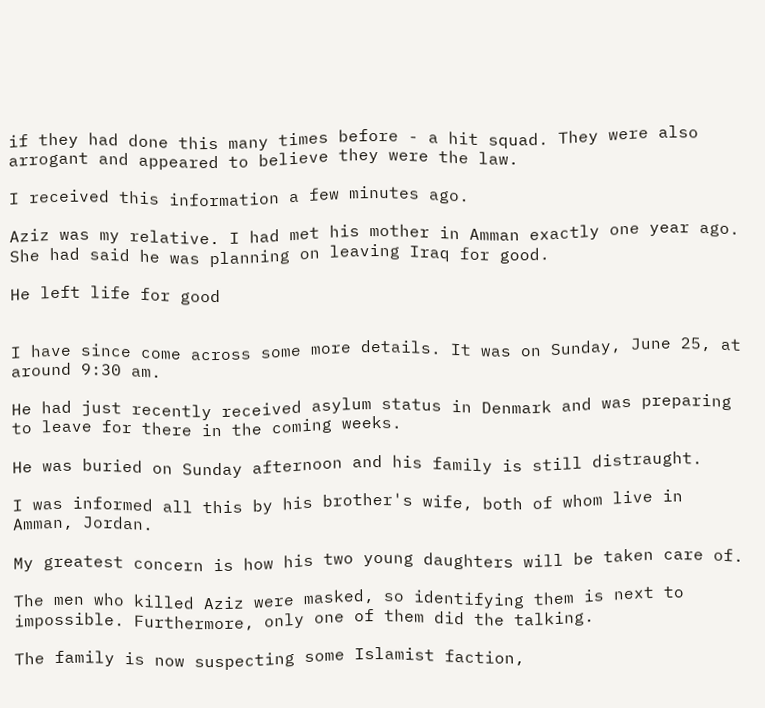if they had done this many times before - a hit squad. They were also arrogant and appeared to believe they were the law.

I received this information a few minutes ago.

Aziz was my relative. I had met his mother in Amman exactly one year ago. She had said he was planning on leaving Iraq for good.

He left life for good


I have since come across some more details. It was on Sunday, June 25, at around 9:30 am.

He had just recently received asylum status in Denmark and was preparing to leave for there in the coming weeks.

He was buried on Sunday afternoon and his family is still distraught.

I was informed all this by his brother's wife, both of whom live in Amman, Jordan.

My greatest concern is how his two young daughters will be taken care of.

The men who killed Aziz were masked, so identifying them is next to impossible. Furthermore, only one of them did the talking.

The family is now suspecting some Islamist faction,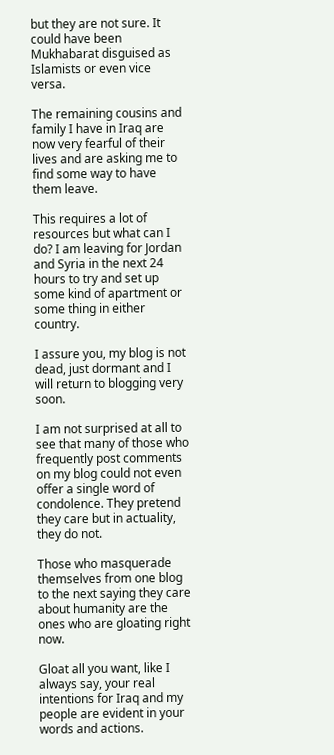but they are not sure. It could have been Mukhabarat disguised as Islamists or even vice versa.

The remaining cousins and family I have in Iraq are now very fearful of their lives and are asking me to find some way to have them leave.

This requires a lot of resources but what can I do? I am leaving for Jordan and Syria in the next 24 hours to try and set up some kind of apartment or some thing in either country.

I assure you, my blog is not dead, just dormant and I will return to blogging very soon.

I am not surprised at all to see that many of those who frequently post comments on my blog could not even offer a single word of condolence. They pretend they care but in actuality, they do not.

Those who masquerade themselves from one blog to the next saying they care about humanity are the ones who are gloating right now.

Gloat all you want, like I always say, your real intentions for Iraq and my people are evident in your words and actions.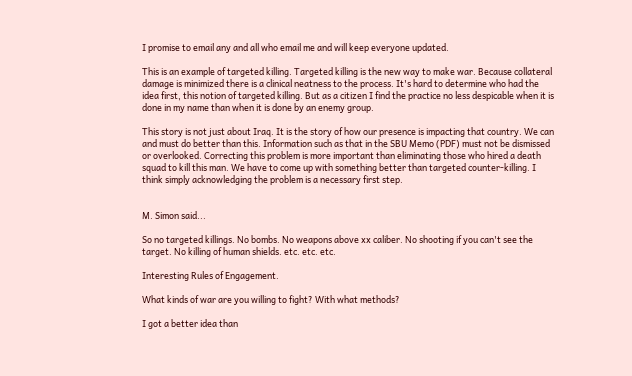I promise to email any and all who email me and will keep everyone updated.

This is an example of targeted killing. Targeted killing is the new way to make war. Because collateral damage is minimized there is a clinical neatness to the process. It's hard to determine who had the idea first, this notion of targeted killing. But as a citizen I find the practice no less despicable when it is done in my name than when it is done by an enemy group.

This story is not just about Iraq. It is the story of how our presence is impacting that country. We can and must do better than this. Information such as that in the SBU Memo (PDF) must not be dismissed or overlooked. Correcting this problem is more important than eliminating those who hired a death squad to kill this man. We have to come up with something better than targeted counter-killing. I think simply acknowledging the problem is a necessary first step.


M. Simon said...

So no targeted killings. No bombs. No weapons above xx caliber. No shooting if you can't see the target. No killing of human shields. etc. etc. etc.

Interesting Rules of Engagement.

What kinds of war are you willing to fight? With what methods?

I got a better idea than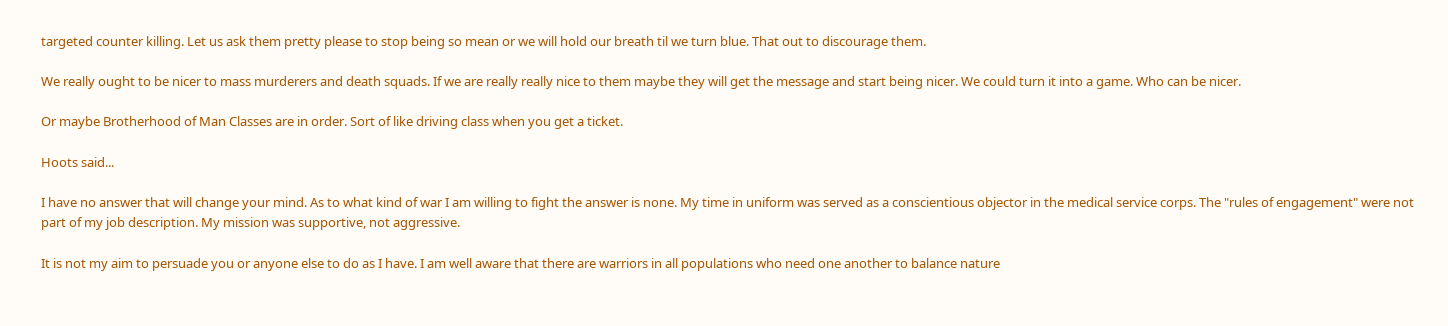targeted counter killing. Let us ask them pretty please to stop being so mean or we will hold our breath til we turn blue. That out to discourage them.

We really ought to be nicer to mass murderers and death squads. If we are really really nice to them maybe they will get the message and start being nicer. We could turn it into a game. Who can be nicer.

Or maybe Brotherhood of Man Classes are in order. Sort of like driving class when you get a ticket.

Hoots said...

I have no answer that will change your mind. As to what kind of war I am willing to fight the answer is none. My time in uniform was served as a conscientious objector in the medical service corps. The "rules of engagement" were not part of my job description. My mission was supportive, not aggressive.

It is not my aim to persuade you or anyone else to do as I have. I am well aware that there are warriors in all populations who need one another to balance nature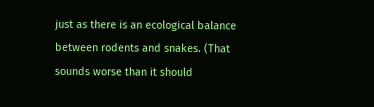just as there is an ecological balance between rodents and snakes. (That sounds worse than it should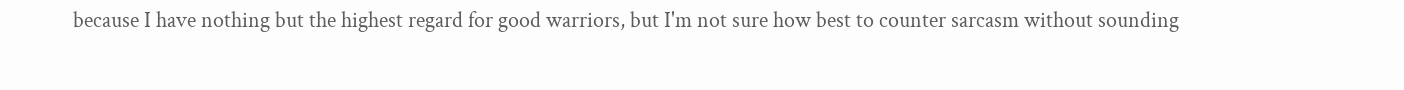because I have nothing but the highest regard for good warriors, but I'm not sure how best to counter sarcasm without sounding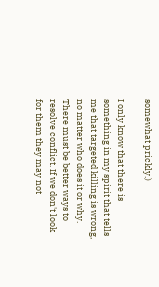somewhat prickly.)

I only know that there is something in my spirit that tells me that targeted killing is wrong, no matter who does it or why. There must be better ways to resolve conflict. If we don't look for them they may not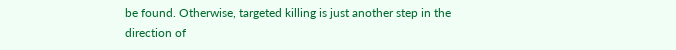be found. Otherwise, targeted killing is just another step in the direction of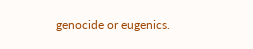genocide or eugenics.